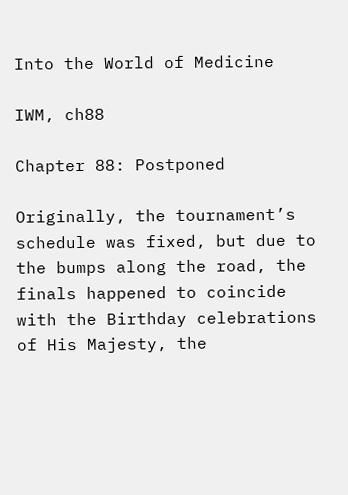Into the World of Medicine

IWM, ch88

Chapter 88: Postponed

Originally, the tournament’s schedule was fixed, but due to the bumps along the road, the finals happened to coincide with the Birthday celebrations of His Majesty, the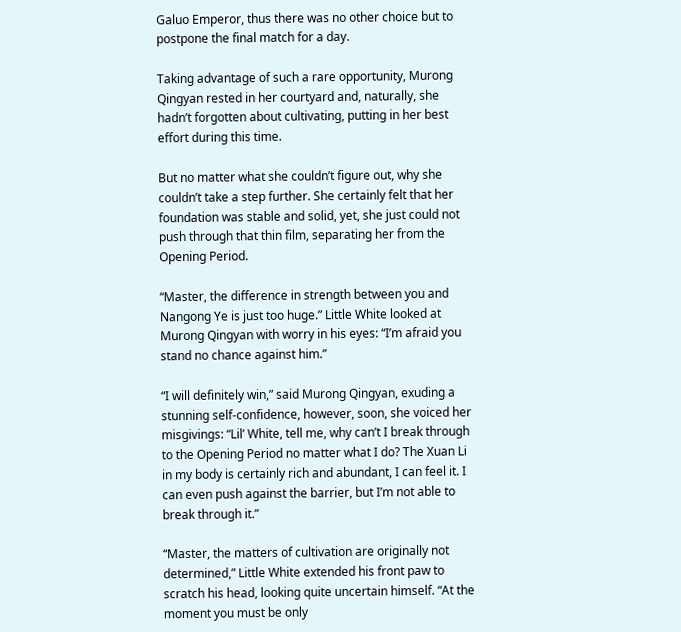Galuo Emperor, thus there was no other choice but to postpone the final match for a day.

Taking advantage of such a rare opportunity, Murong Qingyan rested in her courtyard and, naturally, she hadn’t forgotten about cultivating, putting in her best effort during this time.

But no matter what she couldn’t figure out, why she couldn’t take a step further. She certainly felt that her foundation was stable and solid, yet, she just could not push through that thin film, separating her from the Opening Period.

“Master, the difference in strength between you and Nangong Ye is just too huge.” Little White looked at Murong Qingyan with worry in his eyes: “I’m afraid you stand no chance against him.”

“I will definitely win,” said Murong Qingyan, exuding a stunning self-confidence, however, soon, she voiced her misgivings: “Lil’ White, tell me, why can’t I break through to the Opening Period no matter what I do? The Xuan Li in my body is certainly rich and abundant, I can feel it. I can even push against the barrier, but I’m not able to break through it.”

“Master, the matters of cultivation are originally not determined,” Little White extended his front paw to scratch his head, looking quite uncertain himself. “At the moment you must be only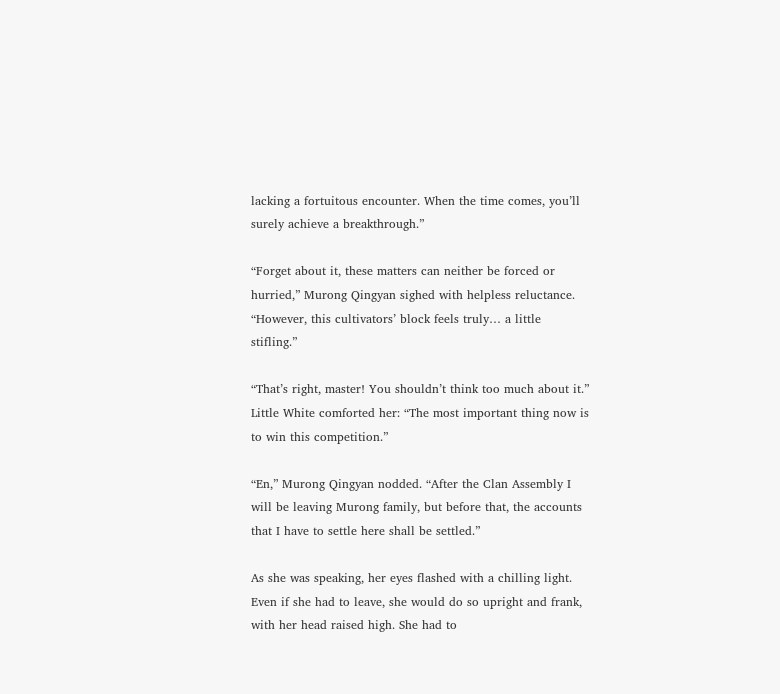lacking a fortuitous encounter. When the time comes, you’ll surely achieve a breakthrough.”

“Forget about it, these matters can neither be forced or hurried,” Murong Qingyan sighed with helpless reluctance. “However, this cultivators’ block feels truly… a little stifling.”

“That’s right, master! You shouldn’t think too much about it.” Little White comforted her: “The most important thing now is to win this competition.”

“En,” Murong Qingyan nodded. “After the Clan Assembly I will be leaving Murong family, but before that, the accounts that I have to settle here shall be settled.”

As she was speaking, her eyes flashed with a chilling light. Even if she had to leave, she would do so upright and frank, with her head raised high. She had to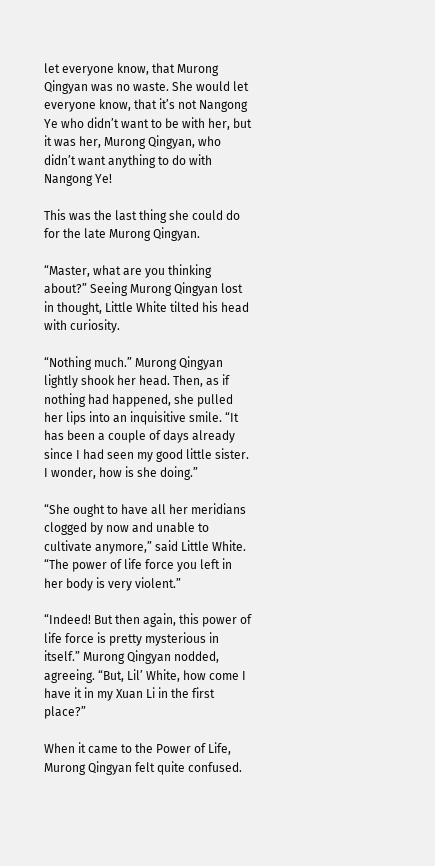let everyone know, that Murong Qingyan was no waste. She would let everyone know, that it’s not Nangong Ye who didn’t want to be with her, but it was her, Murong Qingyan, who didn’t want anything to do with Nangong Ye!

This was the last thing she could do for the late Murong Qingyan.

“Master, what are you thinking about?” Seeing Murong Qingyan lost in thought, Little White tilted his head with curiosity.

“Nothing much.” Murong Qingyan lightly shook her head. Then, as if nothing had happened, she pulled her lips into an inquisitive smile. “It has been a couple of days already since I had seen my good little sister. I wonder, how is she doing.”

“She ought to have all her meridians clogged by now and unable to cultivate anymore,” said Little White. “The power of life force you left in her body is very violent.”

“Indeed! But then again, this power of life force is pretty mysterious in itself.” Murong Qingyan nodded, agreeing. “But, Lil’ White, how come I have it in my Xuan Li in the first place?”

When it came to the Power of Life, Murong Qingyan felt quite confused.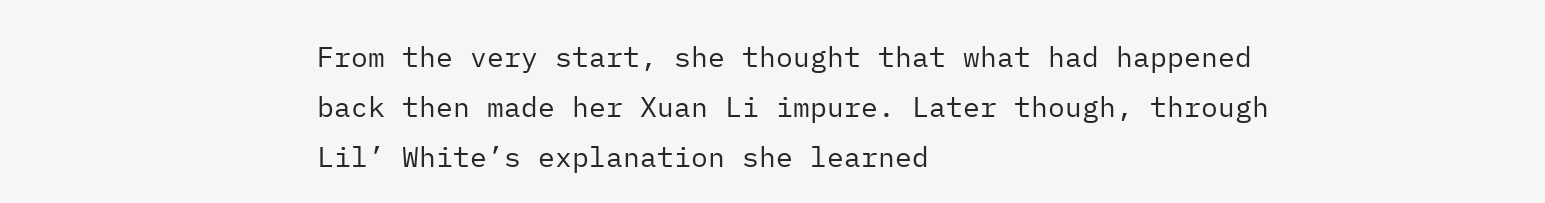From the very start, she thought that what had happened back then made her Xuan Li impure. Later though, through Lil’ White’s explanation she learned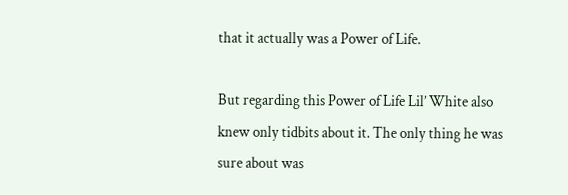that it actually was a Power of Life.

But regarding this Power of Life Lil’ White also knew only tidbits about it. The only thing he was sure about was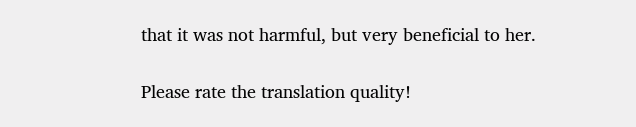that it was not harmful, but very beneficial to her.

Please rate the translation quality!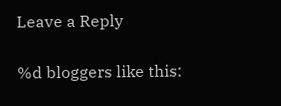Leave a Reply

%d bloggers like this: